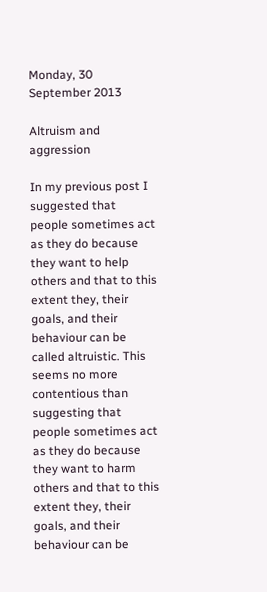Monday, 30 September 2013

Altruism and aggression

In my previous post I suggested that people sometimes act as they do because they want to help others and that to this extent they, their goals, and their behaviour can be called altruistic. This seems no more contentious than suggesting that people sometimes act as they do because they want to harm others and that to this extent they, their goals, and their behaviour can be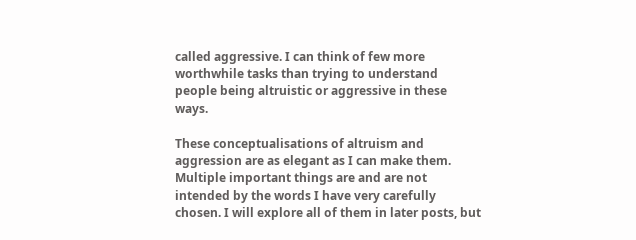called aggressive. I can think of few more worthwhile tasks than trying to understand people being altruistic or aggressive in these ways.

These conceptualisations of altruism and aggression are as elegant as I can make them. Multiple important things are and are not intended by the words I have very carefully chosen. I will explore all of them in later posts, but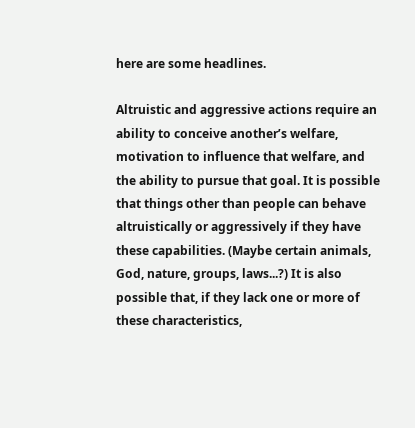here are some headlines.

Altruistic and aggressive actions require an ability to conceive another’s welfare, motivation to influence that welfare, and the ability to pursue that goal. It is possible that things other than people can behave altruistically or aggressively if they have these capabilities. (Maybe certain animals, God, nature, groups, laws...?) It is also possible that, if they lack one or more of these characteristics,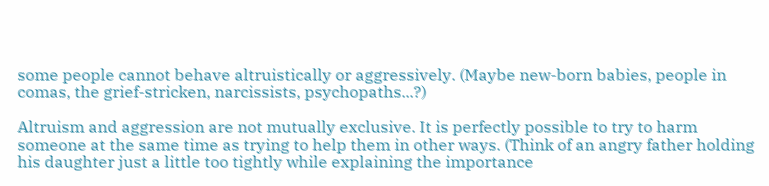some people cannot behave altruistically or aggressively. (Maybe new-born babies, people in comas, the grief-stricken, narcissists, psychopaths...?)

Altruism and aggression are not mutually exclusive. It is perfectly possible to try to harm someone at the same time as trying to help them in other ways. (Think of an angry father holding his daughter just a little too tightly while explaining the importance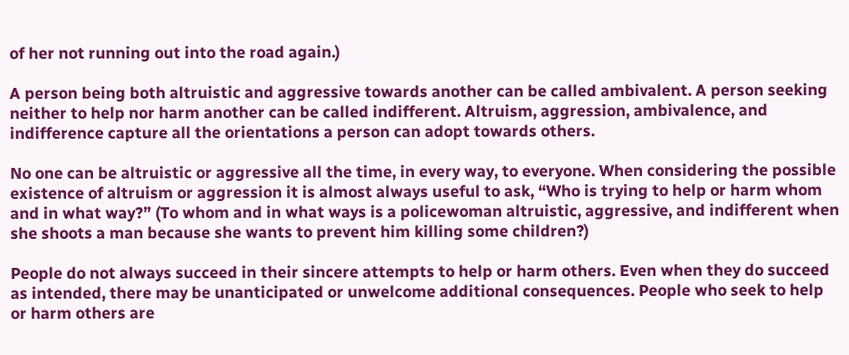of her not running out into the road again.)

A person being both altruistic and aggressive towards another can be called ambivalent. A person seeking neither to help nor harm another can be called indifferent. Altruism, aggression, ambivalence, and indifference capture all the orientations a person can adopt towards others.

No one can be altruistic or aggressive all the time, in every way, to everyone. When considering the possible existence of altruism or aggression it is almost always useful to ask, “Who is trying to help or harm whom and in what way?” (To whom and in what ways is a policewoman altruistic, aggressive, and indifferent when she shoots a man because she wants to prevent him killing some children?)

People do not always succeed in their sincere attempts to help or harm others. Even when they do succeed as intended, there may be unanticipated or unwelcome additional consequences. People who seek to help or harm others are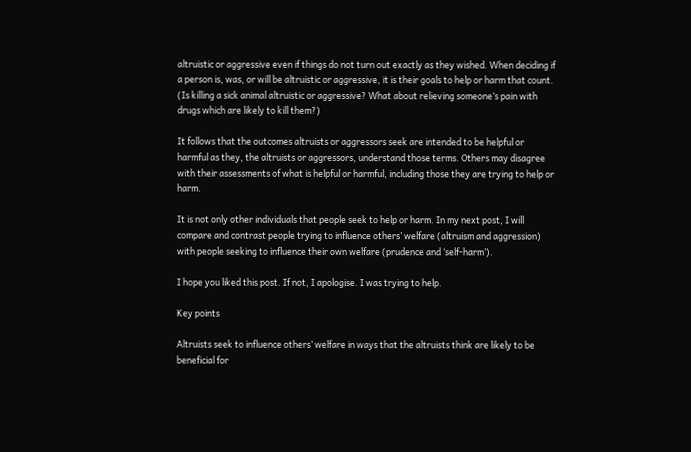altruistic or aggressive even if things do not turn out exactly as they wished. When deciding if a person is, was, or will be altruistic or aggressive, it is their goals to help or harm that count. (Is killing a sick animal altruistic or aggressive? What about relieving someone’s pain with drugs which are likely to kill them?)

It follows that the outcomes altruists or aggressors seek are intended to be helpful or harmful as they, the altruists or aggressors, understand those terms. Others may disagree with their assessments of what is helpful or harmful, including those they are trying to help or harm.

It is not only other individuals that people seek to help or harm. In my next post, I will compare and contrast people trying to influence others’ welfare (altruism and aggression) with people seeking to influence their own welfare (prudence and ‘self-harm’).

I hope you liked this post. If not, I apologise. I was trying to help.

Key points

Altruists seek to influence others’ welfare in ways that the altruists think are likely to be beneficial for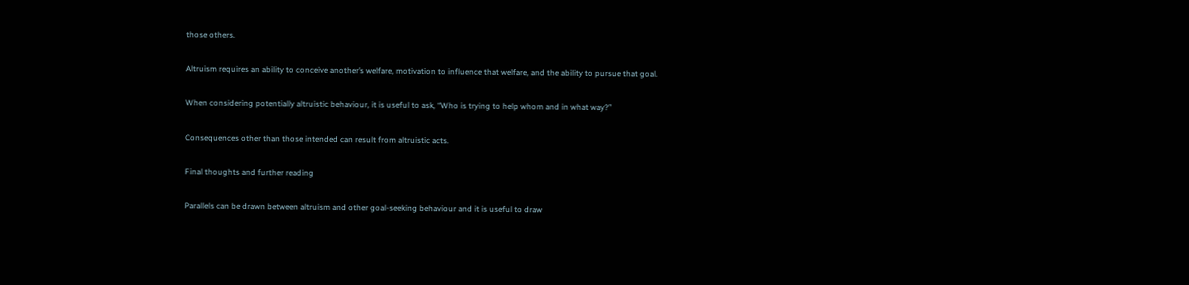those others.

Altruism requires an ability to conceive another’s welfare, motivation to influence that welfare, and the ability to pursue that goal.

When considering potentially altruistic behaviour, it is useful to ask, “Who is trying to help whom and in what way?”

Consequences other than those intended can result from altruistic acts.

Final thoughts and further reading

Parallels can be drawn between altruism and other goal-seeking behaviour and it is useful to draw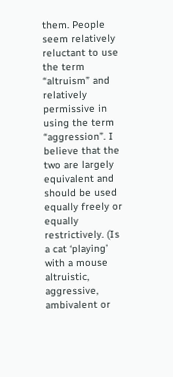them. People seem relatively reluctant to use the term “altruism” and relatively permissive in using the term “aggression”. I believe that the two are largely equivalent and should be used equally freely or equally restrictively. (Is a cat ‘playing’ with a mouse altruistic, aggressive, ambivalent or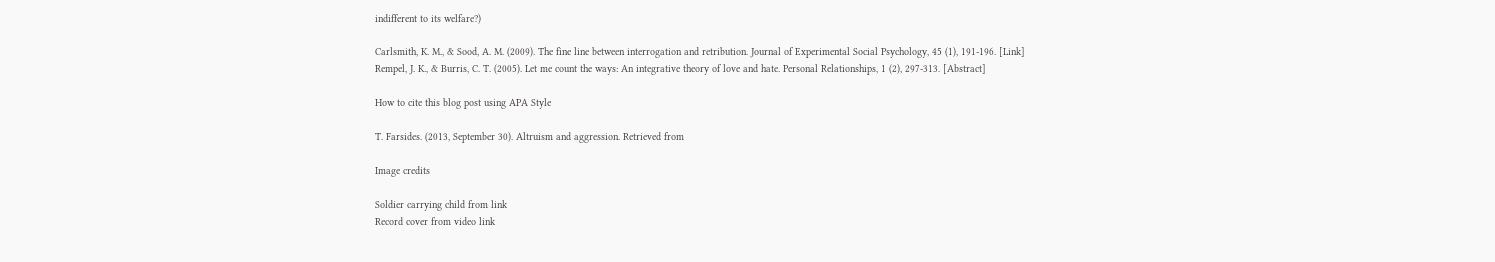indifferent to its welfare?)

Carlsmith, K. M., & Sood, A. M. (2009). The fine line between interrogation and retribution. Journal of Experimental Social Psychology, 45 (1), 191-196. [Link]
Rempel, J. K., & Burris, C. T. (2005). Let me count the ways: An integrative theory of love and hate. Personal Relationships, 1 (2), 297-313. [Abstract]

How to cite this blog post using APA Style

T. Farsides. (2013, September 30). Altruism and aggression. Retrieved from

Image credits

Soldier carrying child from link
Record cover from video link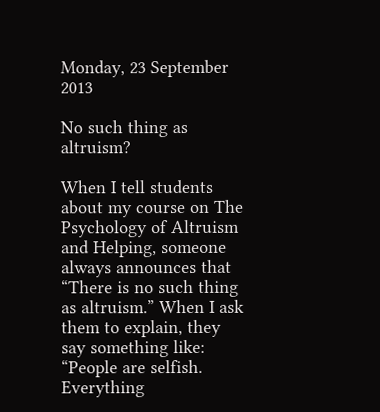Monday, 23 September 2013

No such thing as altruism?

When I tell students about my course on The Psychology of Altruism and Helping, someone always announces that “There is no such thing as altruism.” When I ask them to explain, they say something like: “People are selfish. Everything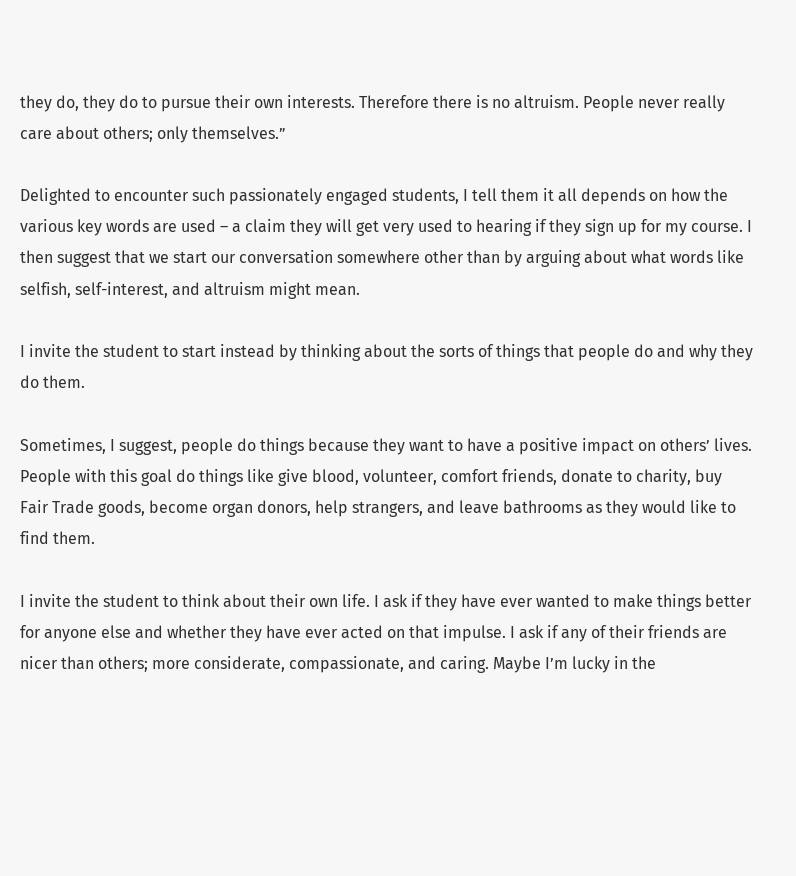they do, they do to pursue their own interests. Therefore there is no altruism. People never really care about others; only themselves.”

Delighted to encounter such passionately engaged students, I tell them it all depends on how the various key words are used – a claim they will get very used to hearing if they sign up for my course. I then suggest that we start our conversation somewhere other than by arguing about what words like selfish, self-interest, and altruism might mean.

I invite the student to start instead by thinking about the sorts of things that people do and why they do them.

Sometimes, I suggest, people do things because they want to have a positive impact on others’ lives. People with this goal do things like give blood, volunteer, comfort friends, donate to charity, buy Fair Trade goods, become organ donors, help strangers, and leave bathrooms as they would like to find them.

I invite the student to think about their own life. I ask if they have ever wanted to make things better for anyone else and whether they have ever acted on that impulse. I ask if any of their friends are nicer than others; more considerate, compassionate, and caring. Maybe I’m lucky in the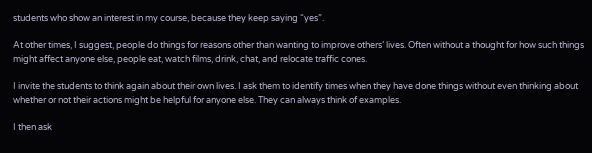students who show an interest in my course, because they keep saying “yes”.

At other times, I suggest, people do things for reasons other than wanting to improve others’ lives. Often without a thought for how such things might affect anyone else, people eat, watch films, drink, chat, and relocate traffic cones.

I invite the students to think again about their own lives. I ask them to identify times when they have done things without even thinking about whether or not their actions might be helpful for anyone else. They can always think of examples.

I then ask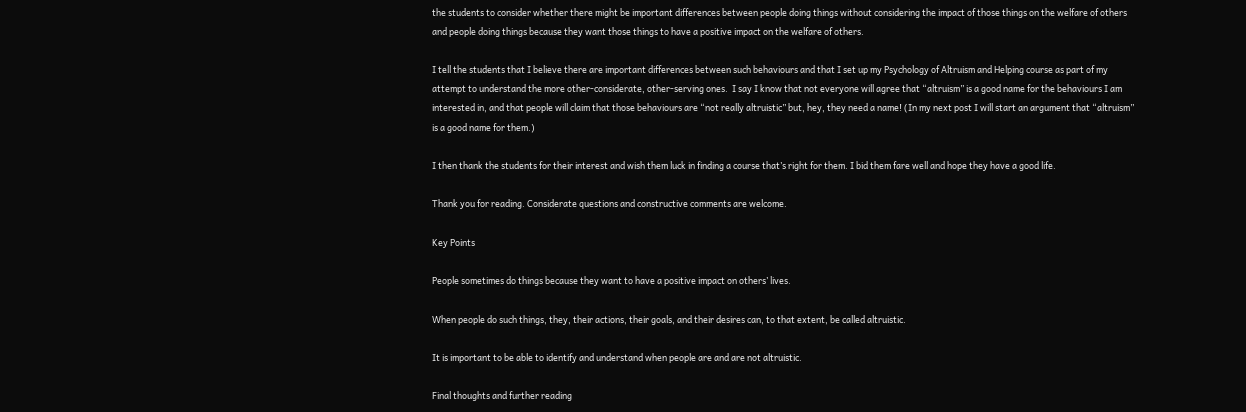the students to consider whether there might be important differences between people doing things without considering the impact of those things on the welfare of others and people doing things because they want those things to have a positive impact on the welfare of others.

I tell the students that I believe there are important differences between such behaviours and that I set up my Psychology of Altruism and Helping course as part of my attempt to understand the more other-considerate, other-serving ones.  I say I know that not everyone will agree that “altruism” is a good name for the behaviours I am interested in, and that people will claim that those behaviours are “not really altruistic” but, hey, they need a name! (In my next post I will start an argument that “altruism” is a good name for them.)

I then thank the students for their interest and wish them luck in finding a course that’s right for them. I bid them fare well and hope they have a good life.

Thank you for reading. Considerate questions and constructive comments are welcome.

Key Points

People sometimes do things because they want to have a positive impact on others’ lives.

When people do such things, they, their actions, their goals, and their desires can, to that extent, be called altruistic.

It is important to be able to identify and understand when people are and are not altruistic.

Final thoughts and further reading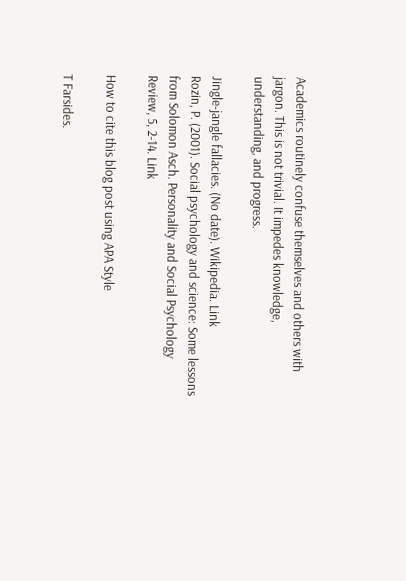Academics routinely confuse themselves and others with jargon. This is not trivial. It impedes knowledge, understanding, and progress.

Jingle-jangle fallacies. (No date). Wikipedia. Link
Rozin, P. (2001). Social psychology and science: Some lessons from Solomon Asch. Personality and Social Psychology Review, 5, 2-14. Link

How to cite this blog post using APA Style

T Farsides.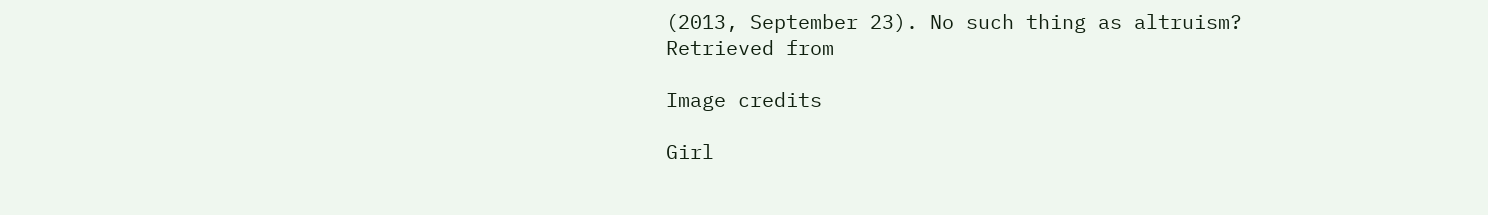(2013, September 23). No such thing as altruism? Retrieved from

Image credits

Girl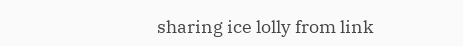sharing ice lolly from link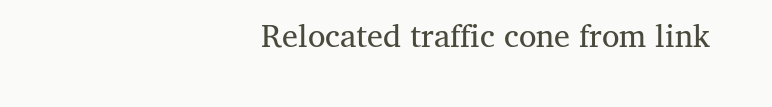Relocated traffic cone from link